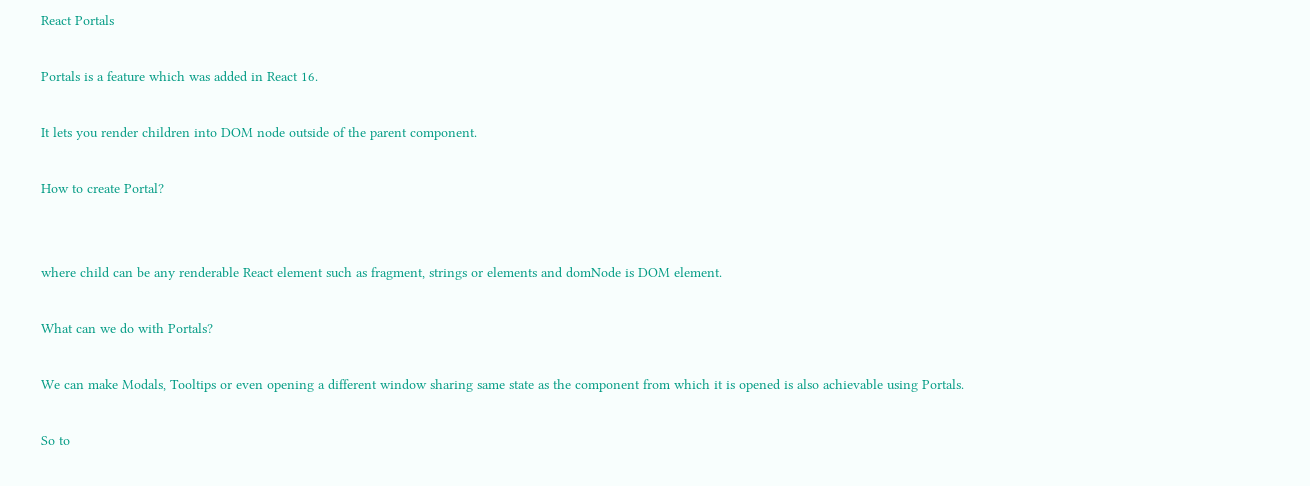React Portals

Portals is a feature which was added in React 16.

It lets you render children into DOM node outside of the parent component.

How to create Portal?


where child can be any renderable React element such as fragment, strings or elements and domNode is DOM element.

What can we do with Portals?

We can make Modals, Tooltips or even opening a different window sharing same state as the component from which it is opened is also achievable using Portals.

So to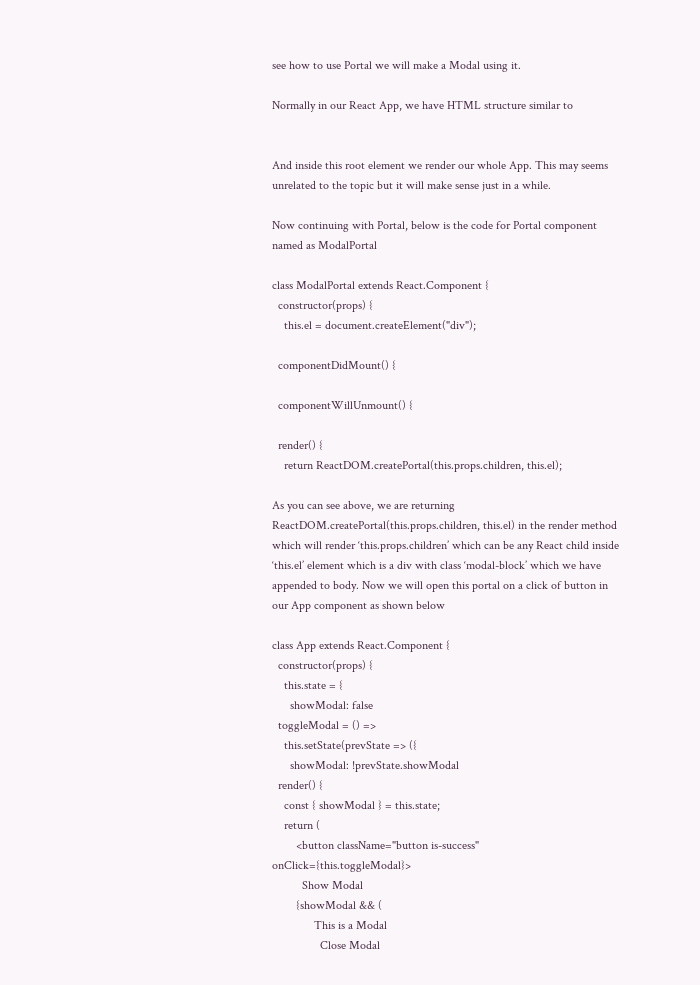see how to use Portal we will make a Modal using it.

Normally in our React App, we have HTML structure similar to


And inside this root element we render our whole App. This may seems unrelated to the topic but it will make sense just in a while.

Now continuing with Portal, below is the code for Portal component named as ModalPortal

class ModalPortal extends React.Component {
  constructor(props) {
    this.el = document.createElement("div");

  componentDidMount() {

  componentWillUnmount() {

  render() {
    return ReactDOM.createPortal(this.props.children, this.el);

As you can see above, we are returning ReactDOM.createPortal(this.props.children, this.el) in the render method which will render ‘this.props.children’ which can be any React child inside ‘this.el’ element which is a div with class ‘modal-block’ which we have appended to body. Now we will open this portal on a click of button in our App component as shown below

class App extends React.Component {
  constructor(props) {
    this.state = {
      showModal: false
  toggleModal = () =>
    this.setState(prevState => ({
      showModal: !prevState.showModal
  render() {
    const { showModal } = this.state;
    return (
        <button className="button is-success" onClick={this.toggleModal}>
          Show Modal
        {showModal && (
              This is a Modal
                Close Modal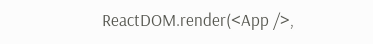ReactDOM.render(<App />,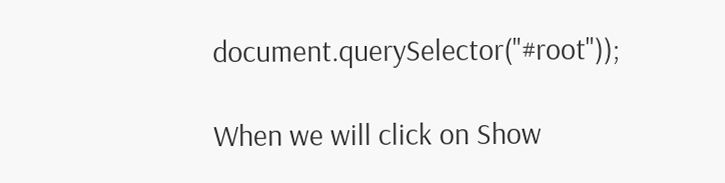document.querySelector("#root"));

When we will click on Show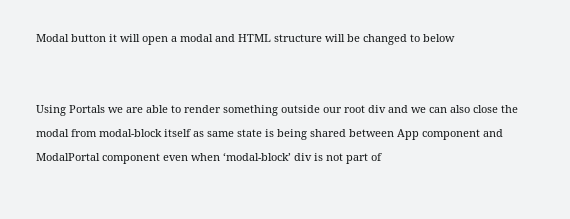Modal button it will open a modal and HTML structure will be changed to below


Using Portals we are able to render something outside our root div and we can also close the modal from modal-block itself as same state is being shared between App component and ModalPortal component even when ‘modal-block’ div is not part of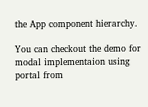the App component hierarchy.

You can checkout the demo for modal implementaion using portal from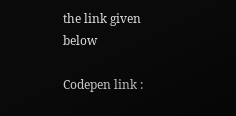the link given below

Codepen link :